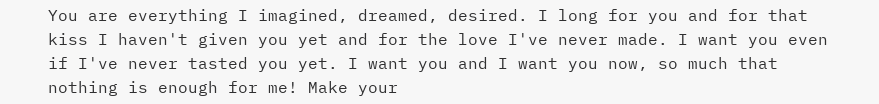You are everything I imagined, dreamed, desired. I long for you and for that kiss I haven't given you yet and for the love I've never made. I want you even if I've never tasted you yet. I want you and I want you now, so much that nothing is enough for me! Make your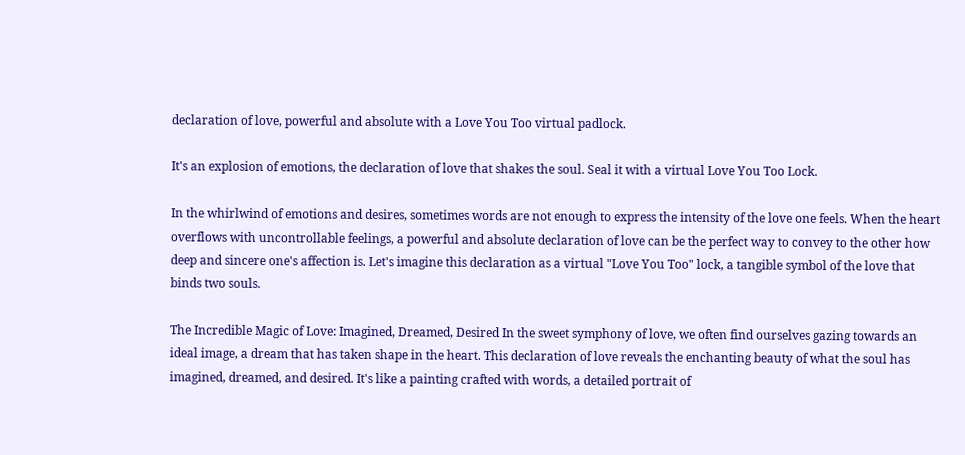declaration of love, powerful and absolute with a Love You Too virtual padlock.

It's an explosion of emotions, the declaration of love that shakes the soul. Seal it with a virtual Love You Too Lock.

In the whirlwind of emotions and desires, sometimes words are not enough to express the intensity of the love one feels. When the heart overflows with uncontrollable feelings, a powerful and absolute declaration of love can be the perfect way to convey to the other how deep and sincere one's affection is. Let's imagine this declaration as a virtual "Love You Too" lock, a tangible symbol of the love that binds two souls.

The Incredible Magic of Love: Imagined, Dreamed, Desired In the sweet symphony of love, we often find ourselves gazing towards an ideal image, a dream that has taken shape in the heart. This declaration of love reveals the enchanting beauty of what the soul has imagined, dreamed, and desired. It's like a painting crafted with words, a detailed portrait of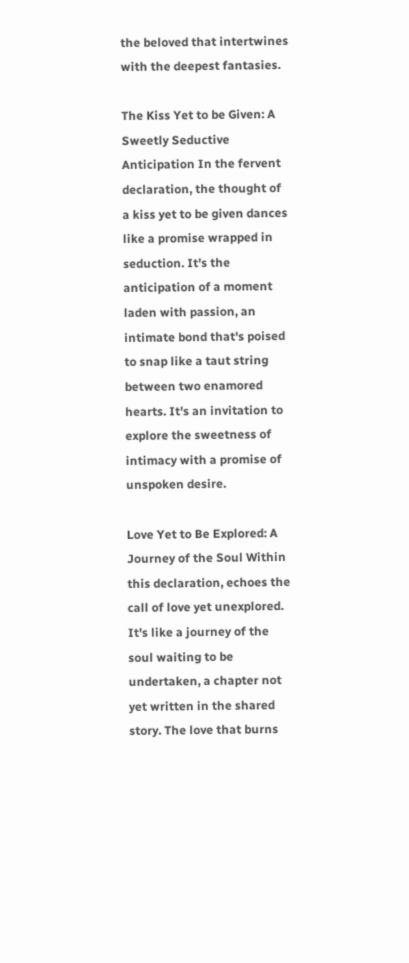the beloved that intertwines with the deepest fantasies.

The Kiss Yet to be Given: A Sweetly Seductive Anticipation In the fervent declaration, the thought of a kiss yet to be given dances like a promise wrapped in seduction. It's the anticipation of a moment laden with passion, an intimate bond that's poised to snap like a taut string between two enamored hearts. It's an invitation to explore the sweetness of intimacy with a promise of unspoken desire.

Love Yet to Be Explored: A Journey of the Soul Within this declaration, echoes the call of love yet unexplored. It's like a journey of the soul waiting to be undertaken, a chapter not yet written in the shared story. The love that burns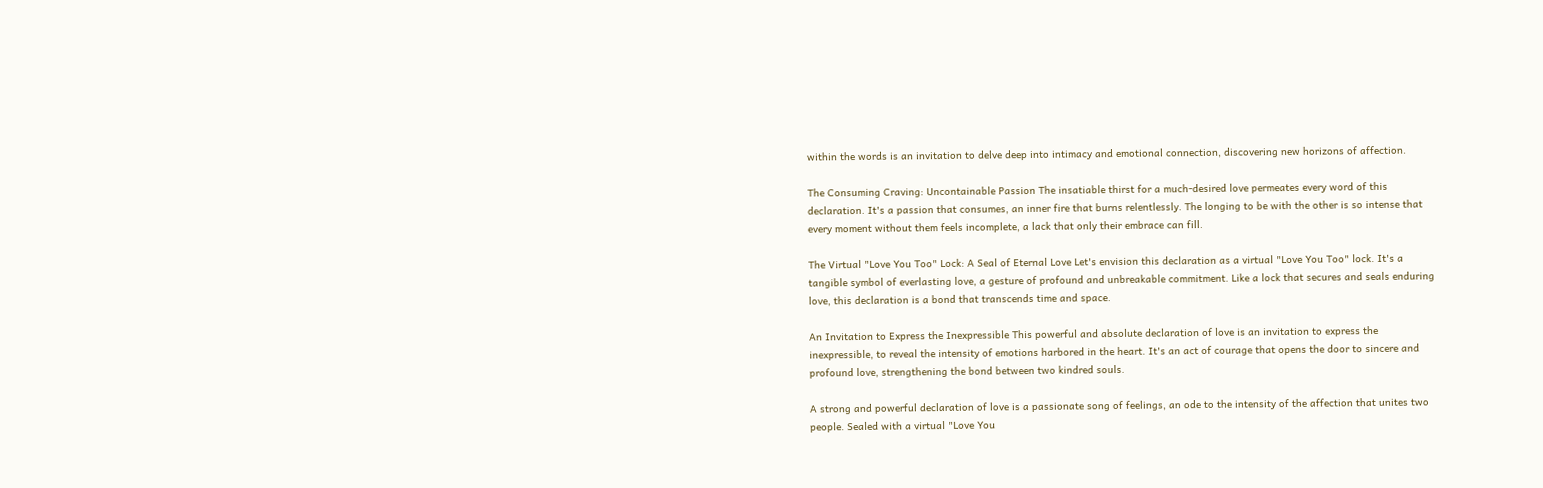within the words is an invitation to delve deep into intimacy and emotional connection, discovering new horizons of affection.

The Consuming Craving: Uncontainable Passion The insatiable thirst for a much-desired love permeates every word of this declaration. It's a passion that consumes, an inner fire that burns relentlessly. The longing to be with the other is so intense that every moment without them feels incomplete, a lack that only their embrace can fill.

The Virtual "Love You Too" Lock: A Seal of Eternal Love Let's envision this declaration as a virtual "Love You Too" lock. It's a tangible symbol of everlasting love, a gesture of profound and unbreakable commitment. Like a lock that secures and seals enduring love, this declaration is a bond that transcends time and space.

An Invitation to Express the Inexpressible This powerful and absolute declaration of love is an invitation to express the inexpressible, to reveal the intensity of emotions harbored in the heart. It's an act of courage that opens the door to sincere and profound love, strengthening the bond between two kindred souls.

A strong and powerful declaration of love is a passionate song of feelings, an ode to the intensity of the affection that unites two people. Sealed with a virtual "Love You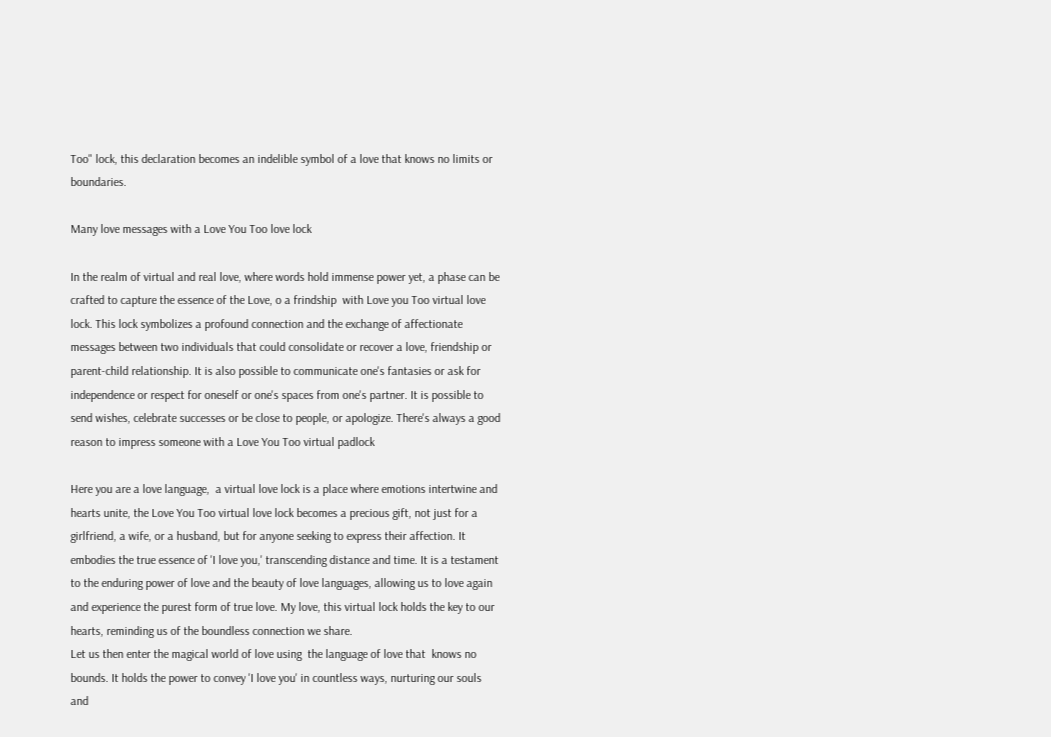Too" lock, this declaration becomes an indelible symbol of a love that knows no limits or boundaries.

Many love messages with a Love You Too love lock

In the realm of virtual and real love, where words hold immense power yet, a phase can be crafted to capture the essence of the Love, o a frindship  with Love you Too virtual love lock. This lock symbolizes a profound connection and the exchange of affectionate messages between two individuals that could consolidate or recover a love, friendship or parent-child relationship. It is also possible to communicate one's fantasies or ask for independence or respect for oneself or one's spaces from one's partner. It is possible to send wishes, celebrate successes or be close to people, or apologize. There's always a good reason to impress someone with a Love You Too virtual padlock

Here you are a love language,  a virtual love lock is a place where emotions intertwine and hearts unite, the Love You Too virtual love lock becomes a precious gift, not just for a girlfriend, a wife, or a husband, but for anyone seeking to express their affection. It embodies the true essence of 'I love you,' transcending distance and time. It is a testament to the enduring power of love and the beauty of love languages, allowing us to love again and experience the purest form of true love. My love, this virtual lock holds the key to our hearts, reminding us of the boundless connection we share.
Let us then enter the magical world of love using  the language of love that  knows no bounds. It holds the power to convey 'I love you' in countless ways, nurturing our souls and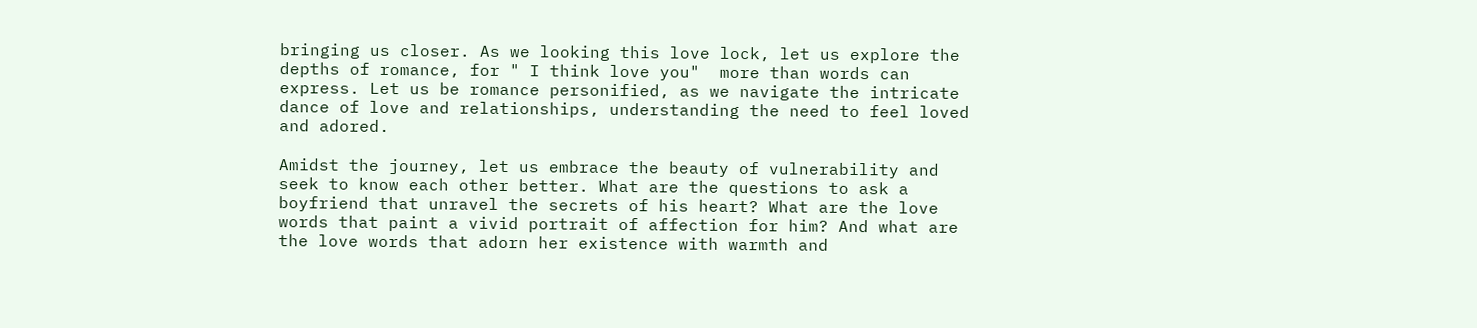bringing us closer. As we looking this love lock, let us explore the depths of romance, for " I think love you"  more than words can express. Let us be romance personified, as we navigate the intricate dance of love and relationships, understanding the need to feel loved and adored.

Amidst the journey, let us embrace the beauty of vulnerability and seek to know each other better. What are the questions to ask a boyfriend that unravel the secrets of his heart? What are the love words that paint a vivid portrait of affection for him? And what are the love words that adorn her existence with warmth and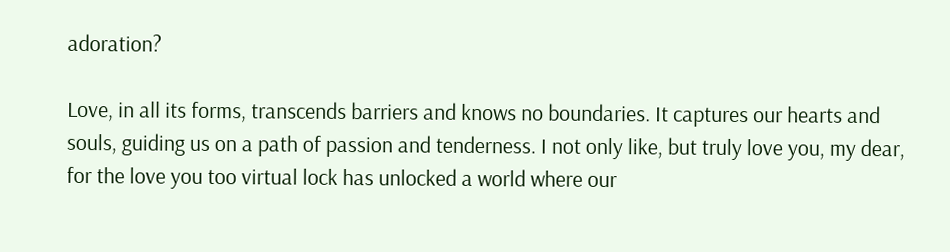adoration?

Love, in all its forms, transcends barriers and knows no boundaries. It captures our hearts and souls, guiding us on a path of passion and tenderness. I not only like, but truly love you, my dear, for the love you too virtual lock has unlocked a world where our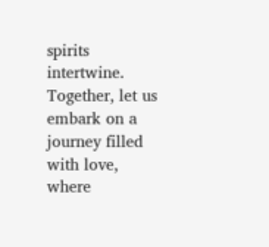spirits intertwine. Together, let us embark on a journey filled with love, where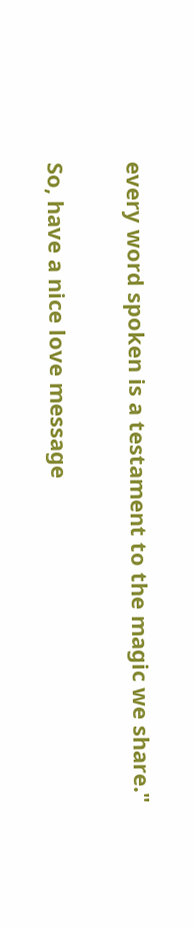every word spoken is a testament to the magic we share."

So, have a nice love message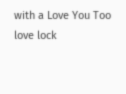with a Love You Too love lock